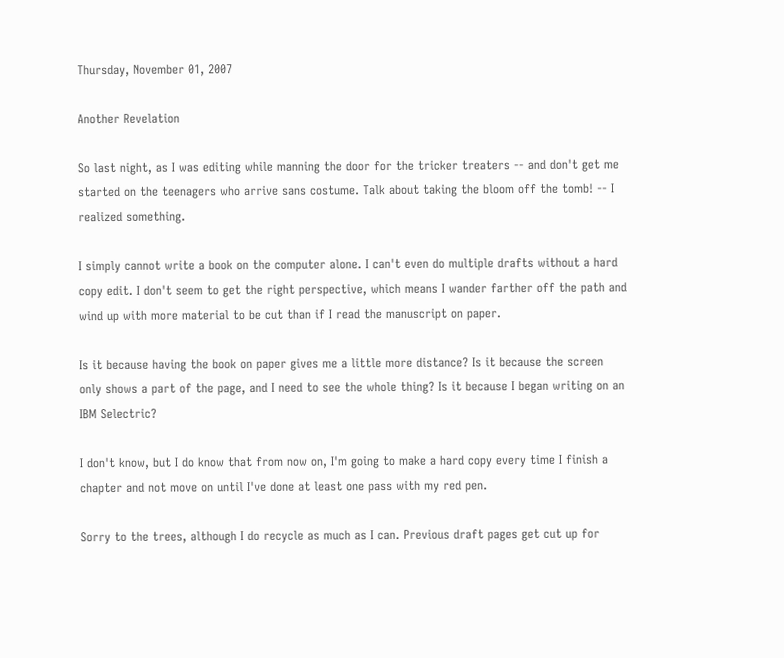Thursday, November 01, 2007

Another Revelation

So last night, as I was editing while manning the door for the tricker treaters -- and don't get me started on the teenagers who arrive sans costume. Talk about taking the bloom off the tomb! -- I realized something.

I simply cannot write a book on the computer alone. I can't even do multiple drafts without a hard copy edit. I don't seem to get the right perspective, which means I wander farther off the path and wind up with more material to be cut than if I read the manuscript on paper.

Is it because having the book on paper gives me a little more distance? Is it because the screen only shows a part of the page, and I need to see the whole thing? Is it because I began writing on an IBM Selectric?

I don't know, but I do know that from now on, I'm going to make a hard copy every time I finish a chapter and not move on until I've done at least one pass with my red pen.

Sorry to the trees, although I do recycle as much as I can. Previous draft pages get cut up for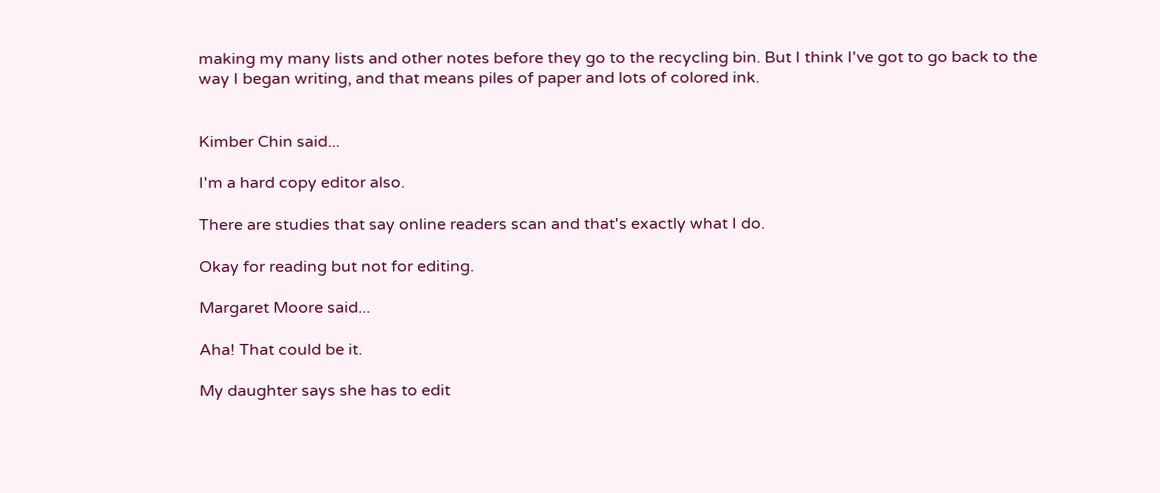making my many lists and other notes before they go to the recycling bin. But I think I've got to go back to the way I began writing, and that means piles of paper and lots of colored ink.


Kimber Chin said...

I'm a hard copy editor also.

There are studies that say online readers scan and that's exactly what I do.

Okay for reading but not for editing.

Margaret Moore said...

Aha! That could be it.

My daughter says she has to edit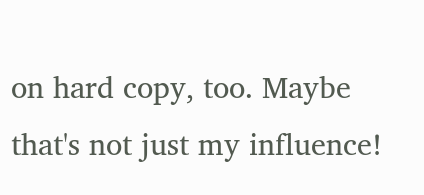on hard copy, too. Maybe that's not just my influence!